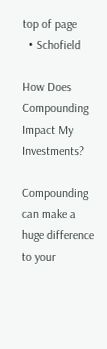top of page
  • Schofield

How Does Compounding Impact My Investments?

Compounding can make a huge difference to your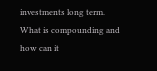investments long term. What is compounding and how can it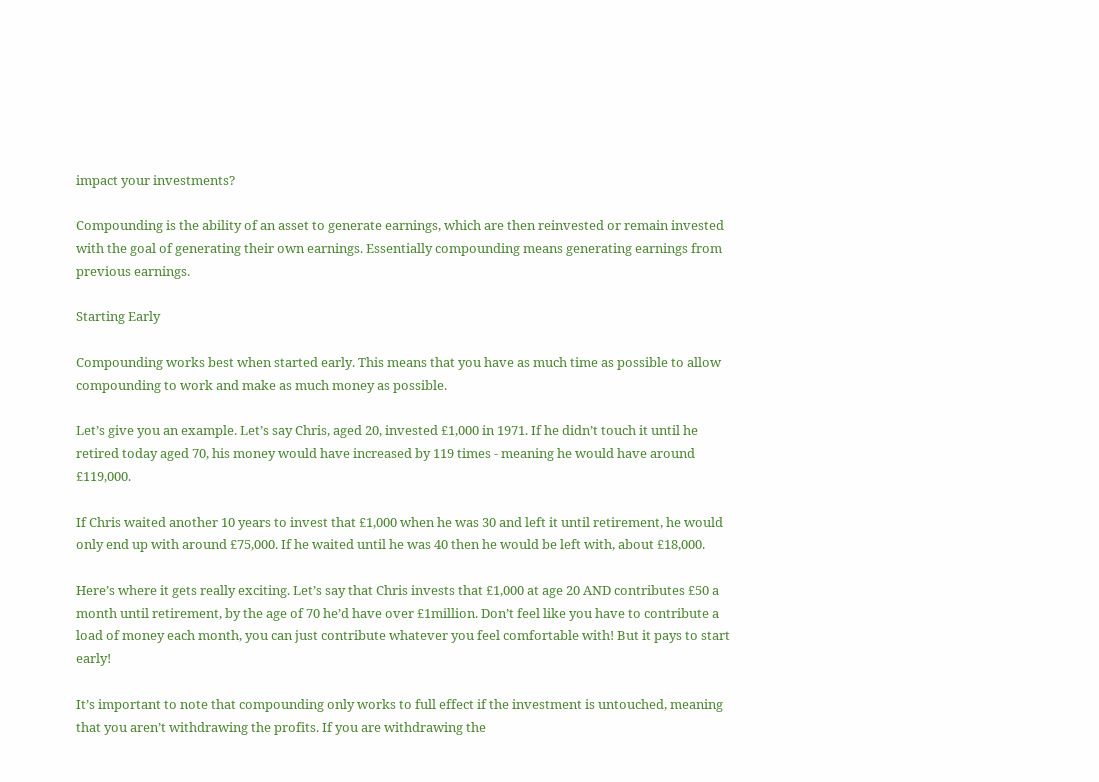impact your investments?

Compounding is the ability of an asset to generate earnings, which are then reinvested or remain invested with the goal of generating their own earnings. Essentially compounding means generating earnings from previous earnings.

Starting Early

Compounding works best when started early. This means that you have as much time as possible to allow compounding to work and make as much money as possible.

Let’s give you an example. Let’s say Chris, aged 20, invested £1,000 in 1971. If he didn’t touch it until he retired today aged 70, his money would have increased by 119 times - meaning he would have around £119,000.

If Chris waited another 10 years to invest that £1,000 when he was 30 and left it until retirement, he would only end up with around £75,000. If he waited until he was 40 then he would be left with, about £18,000.

Here’s where it gets really exciting. Let’s say that Chris invests that £1,000 at age 20 AND contributes £50 a month until retirement, by the age of 70 he’d have over £1million. Don’t feel like you have to contribute a load of money each month, you can just contribute whatever you feel comfortable with! But it pays to start early!

It’s important to note that compounding only works to full effect if the investment is untouched, meaning that you aren’t withdrawing the profits. If you are withdrawing the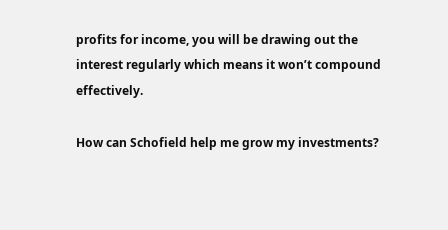profits for income, you will be drawing out the interest regularly which means it won’t compound effectively.

How can Schofield help me grow my investments?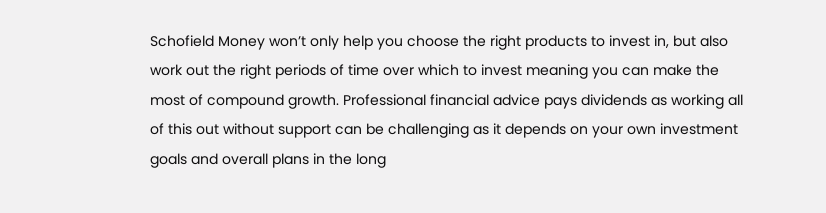Schofield Money won’t only help you choose the right products to invest in, but also work out the right periods of time over which to invest meaning you can make the most of compound growth. Professional financial advice pays dividends as working all of this out without support can be challenging as it depends on your own investment goals and overall plans in the long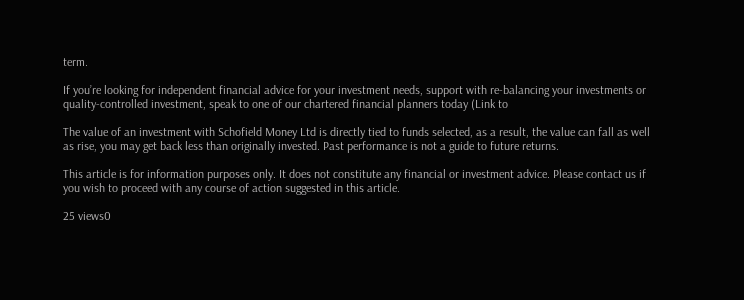term.

If you’re looking for independent financial advice for your investment needs, support with re-balancing your investments or quality-controlled investment, speak to one of our chartered financial planners today (Link to

The value of an investment with Schofield Money Ltd is directly tied to funds selected, as a result, the value can fall as well as rise, you may get back less than originally invested. Past performance is not a guide to future returns.

This article is for information purposes only. It does not constitute any financial or investment advice. Please contact us if you wish to proceed with any course of action suggested in this article.

25 views0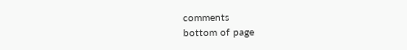comments
bottom of page